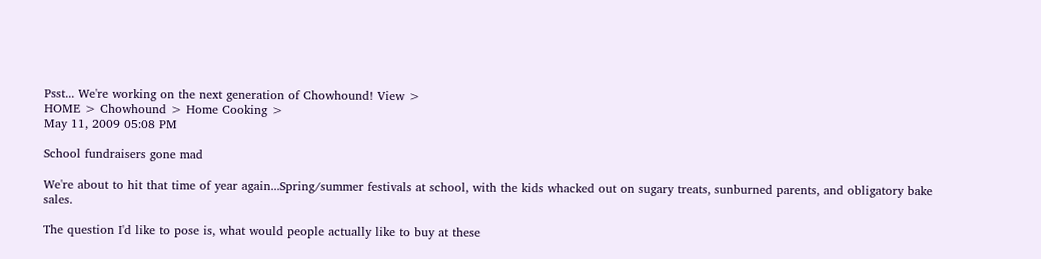Psst... We're working on the next generation of Chowhound! View >
HOME > Chowhound > Home Cooking >
May 11, 2009 05:08 PM

School fundraisers gone mad

We're about to hit that time of year again...Spring/summer festivals at school, with the kids whacked out on sugary treats, sunburned parents, and obligatory bake sales.

The question I'd like to pose is, what would people actually like to buy at these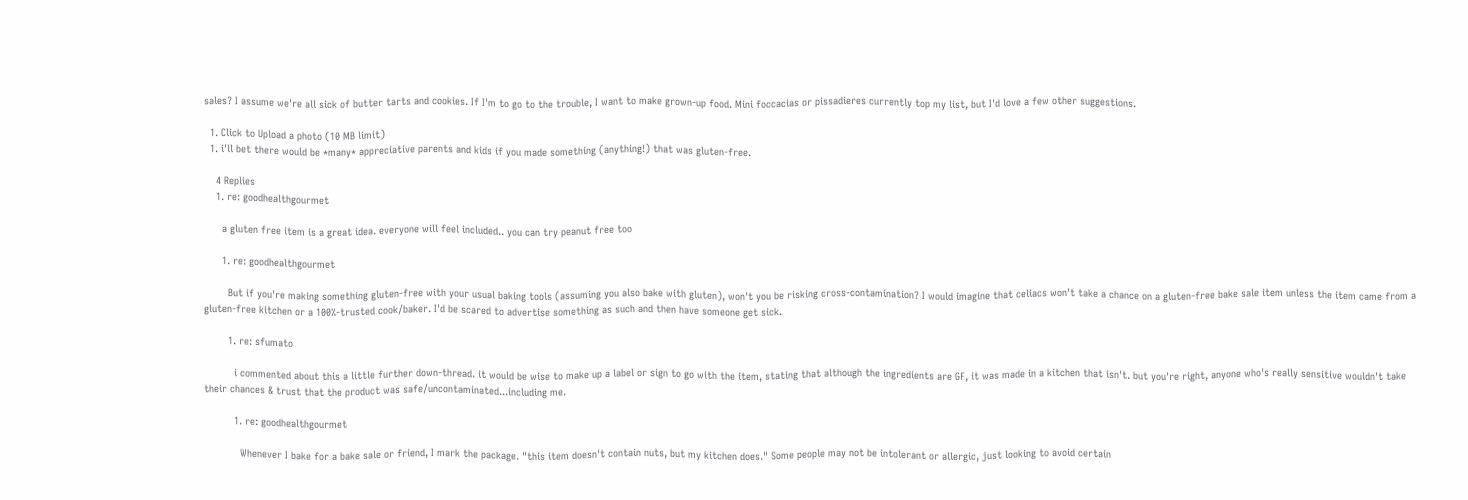sales? I assume we're all sick of butter tarts and cookies. If I'm to go to the trouble, I want to make grown-up food. Mini foccacias or pissadieres currently top my list, but I'd love a few other suggestions.

  1. Click to Upload a photo (10 MB limit)
  1. i'll bet there would be *many* appreciative parents and kids if you made something (anything!) that was gluten-free.

    4 Replies
    1. re: goodhealthgourmet

      a gluten free item is a great idea. everyone will feel included.. you can try peanut free too

      1. re: goodhealthgourmet

        But if you're making something gluten-free with your usual baking tools (assuming you also bake with gluten), won't you be risking cross-contamination? I would imagine that celiacs won't take a chance on a gluten-free bake sale item unless the item came from a gluten-free kitchen or a 100%-trusted cook/baker. I'd be scared to advertise something as such and then have someone get sick.

        1. re: sfumato

          i commented about this a little further down-thread. it would be wise to make up a label or sign to go with the item, stating that although the ingredients are GF, it was made in a kitchen that isn't. but you're right, anyone who's really sensitive wouldn't take their chances & trust that the product was safe/uncontaminated...including me.

          1. re: goodhealthgourmet

            Whenever I bake for a bake sale or friend, I mark the package. "this item doesn't contain nuts, but my kitchen does." Some people may not be intolerant or allergic, just looking to avoid certain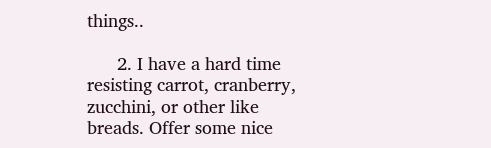things..

      2. I have a hard time resisting carrot, cranberry, zucchini, or other like breads. Offer some nice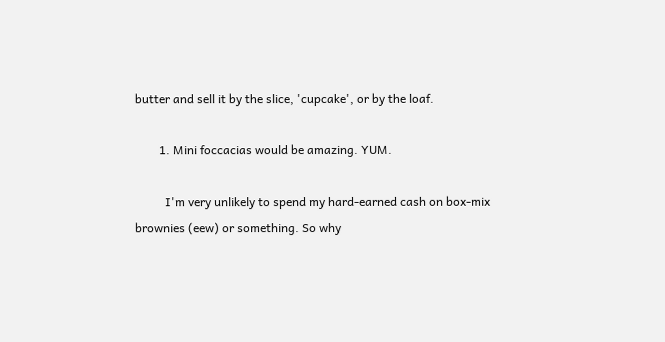butter and sell it by the slice, 'cupcake', or by the loaf.

        1. Mini foccacias would be amazing. YUM.

          I'm very unlikely to spend my hard-earned cash on box-mix brownies (eew) or something. So why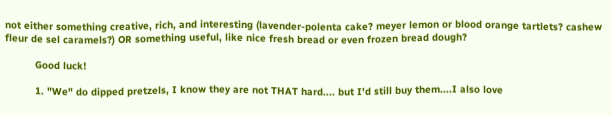not either something creative, rich, and interesting (lavender-polenta cake? meyer lemon or blood orange tartlets? cashew fleur de sel caramels?) OR something useful, like nice fresh bread or even frozen bread dough?

          Good luck!

          1. "We" do dipped pretzels, I know they are not THAT hard.... but I'd still buy them....I also love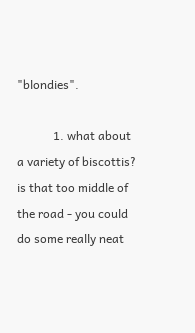"blondies".

            1. what about a variety of biscottis? is that too middle of the road - you could do some really neat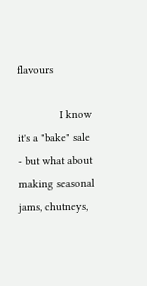flavours

              I know it's a "bake" sale - but what about making seasonal jams, chutneys,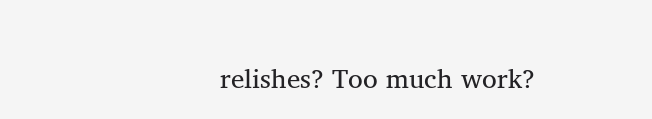relishes? Too much work?